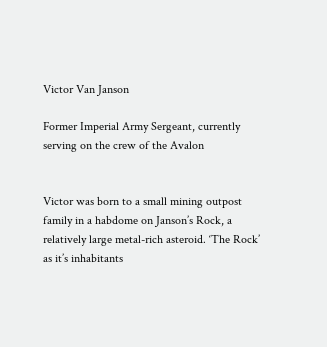Victor Van Janson

Former Imperial Army Sergeant, currently serving on the crew of the Avalon


Victor was born to a small mining outpost family in a habdome on Janson’s Rock, a relatively large metal-rich asteroid. ‘The Rock’ as it’s inhabitants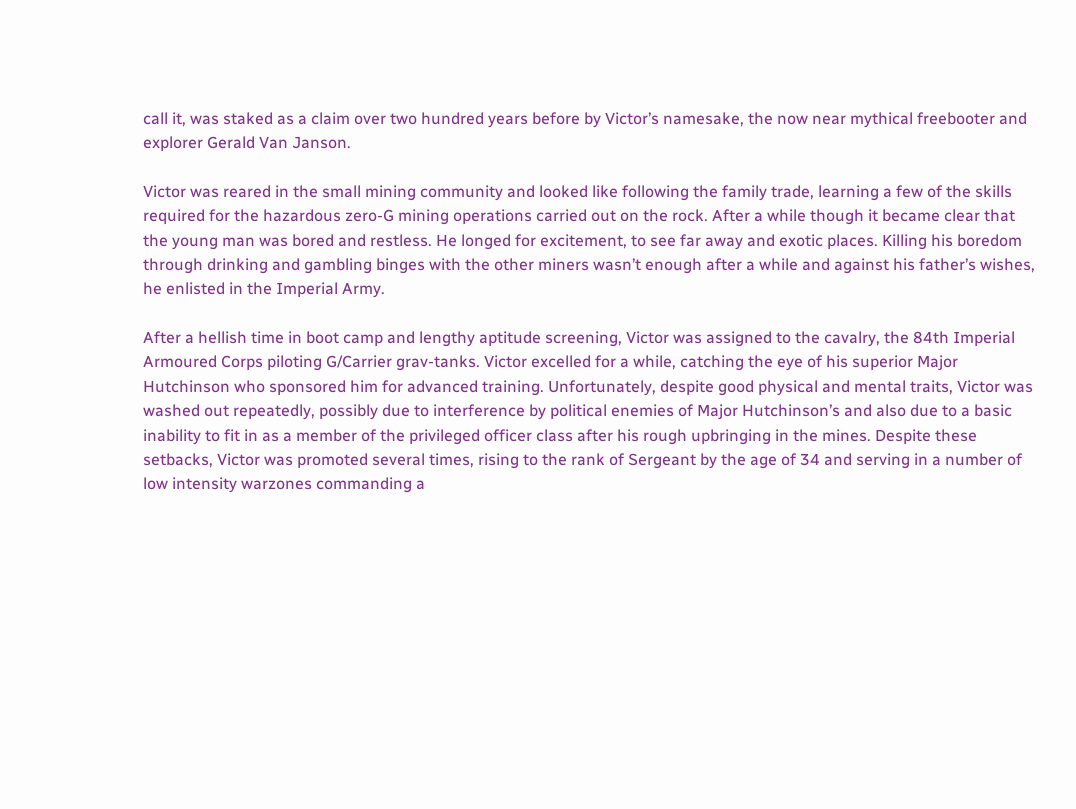call it, was staked as a claim over two hundred years before by Victor’s namesake, the now near mythical freebooter and explorer Gerald Van Janson.

Victor was reared in the small mining community and looked like following the family trade, learning a few of the skills required for the hazardous zero-G mining operations carried out on the rock. After a while though it became clear that the young man was bored and restless. He longed for excitement, to see far away and exotic places. Killing his boredom through drinking and gambling binges with the other miners wasn’t enough after a while and against his father’s wishes, he enlisted in the Imperial Army.

After a hellish time in boot camp and lengthy aptitude screening, Victor was assigned to the cavalry, the 84th Imperial Armoured Corps piloting G/Carrier grav-tanks. Victor excelled for a while, catching the eye of his superior Major Hutchinson who sponsored him for advanced training. Unfortunately, despite good physical and mental traits, Victor was washed out repeatedly, possibly due to interference by political enemies of Major Hutchinson’s and also due to a basic inability to fit in as a member of the privileged officer class after his rough upbringing in the mines. Despite these setbacks, Victor was promoted several times, rising to the rank of Sergeant by the age of 34 and serving in a number of low intensity warzones commanding a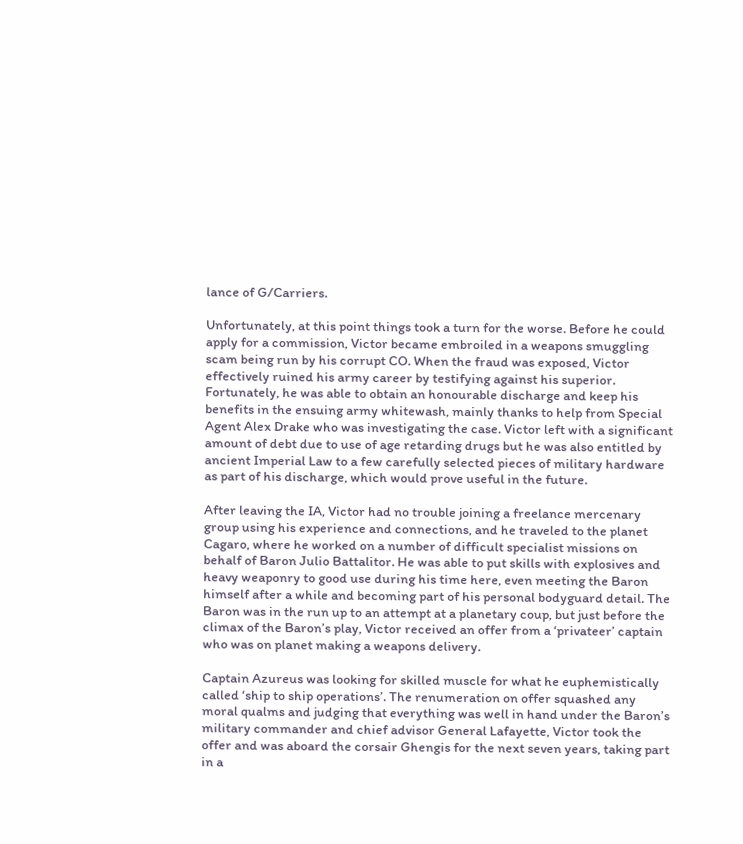lance of G/Carriers.

Unfortunately, at this point things took a turn for the worse. Before he could apply for a commission, Victor became embroiled in a weapons smuggling scam being run by his corrupt CO. When the fraud was exposed, Victor effectively ruined his army career by testifying against his superior. Fortunately, he was able to obtain an honourable discharge and keep his benefits in the ensuing army whitewash, mainly thanks to help from Special Agent Alex Drake who was investigating the case. Victor left with a significant amount of debt due to use of age retarding drugs but he was also entitled by ancient Imperial Law to a few carefully selected pieces of military hardware as part of his discharge, which would prove useful in the future.

After leaving the IA, Victor had no trouble joining a freelance mercenary group using his experience and connections, and he traveled to the planet Cagaro, where he worked on a number of difficult specialist missions on behalf of Baron Julio Battalitor. He was able to put skills with explosives and heavy weaponry to good use during his time here, even meeting the Baron himself after a while and becoming part of his personal bodyguard detail. The Baron was in the run up to an attempt at a planetary coup, but just before the climax of the Baron’s play, Victor received an offer from a ‘privateer’ captain who was on planet making a weapons delivery.

Captain Azureus was looking for skilled muscle for what he euphemistically called ‘ship to ship operations’. The renumeration on offer squashed any moral qualms and judging that everything was well in hand under the Baron’s military commander and chief advisor General Lafayette, Victor took the offer and was aboard the corsair Ghengis for the next seven years, taking part in a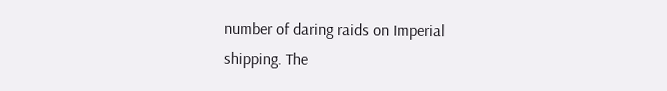number of daring raids on Imperial shipping. The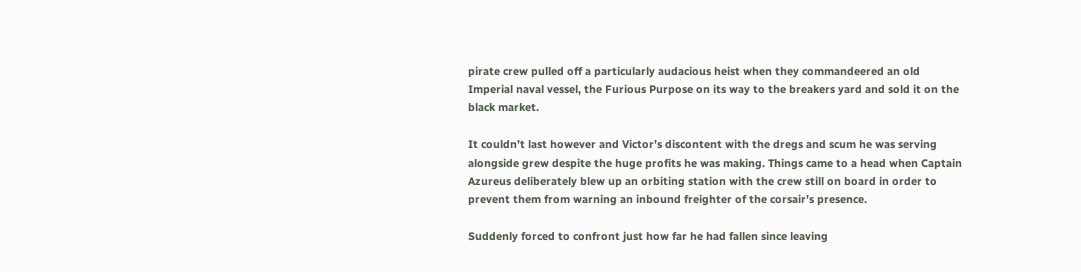pirate crew pulled off a particularly audacious heist when they commandeered an old Imperial naval vessel, the Furious Purpose on its way to the breakers yard and sold it on the black market.

It couldn’t last however and Victor’s discontent with the dregs and scum he was serving alongside grew despite the huge profits he was making. Things came to a head when Captain Azureus deliberately blew up an orbiting station with the crew still on board in order to prevent them from warning an inbound freighter of the corsair’s presence.

Suddenly forced to confront just how far he had fallen since leaving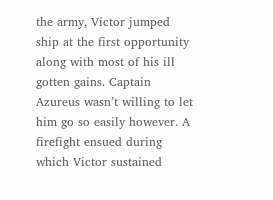the army, Victor jumped ship at the first opportunity along with most of his ill gotten gains. Captain Azureus wasn’t willing to let him go so easily however. A firefight ensued during which Victor sustained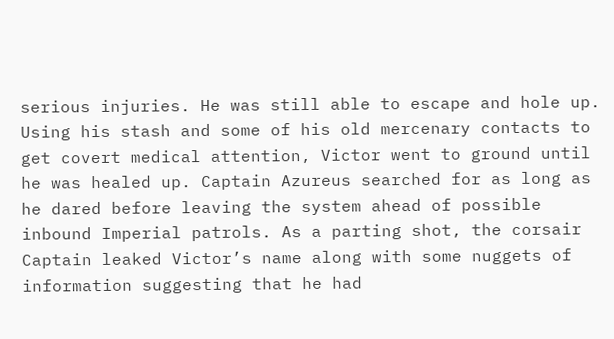serious injuries. He was still able to escape and hole up. Using his stash and some of his old mercenary contacts to get covert medical attention, Victor went to ground until he was healed up. Captain Azureus searched for as long as he dared before leaving the system ahead of possible inbound Imperial patrols. As a parting shot, the corsair Captain leaked Victor’s name along with some nuggets of information suggesting that he had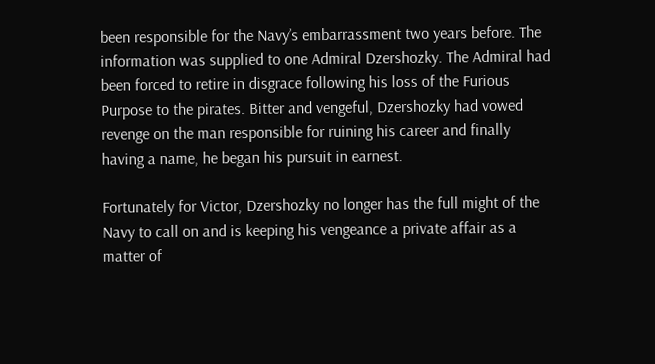been responsible for the Navy’s embarrassment two years before. The information was supplied to one Admiral Dzershozky. The Admiral had been forced to retire in disgrace following his loss of the Furious Purpose to the pirates. Bitter and vengeful, Dzershozky had vowed revenge on the man responsible for ruining his career and finally having a name, he began his pursuit in earnest.

Fortunately for Victor, Dzershozky no longer has the full might of the Navy to call on and is keeping his vengeance a private affair as a matter of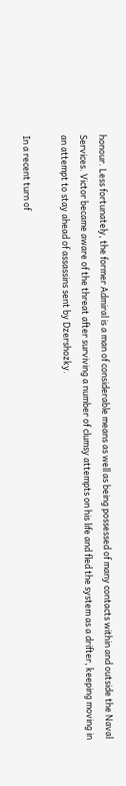honour. Less fortunately, the former Admiral is a man of considerable means as well as being possessed of many contacts within and outside the Naval Services. Victor became aware of the threat after surviving a number of clumsy attempts on his life and fled the system as a drifter, keeping moving in an attempt to stay ahead of assassins sent by Dzershozky.

In a recent turn of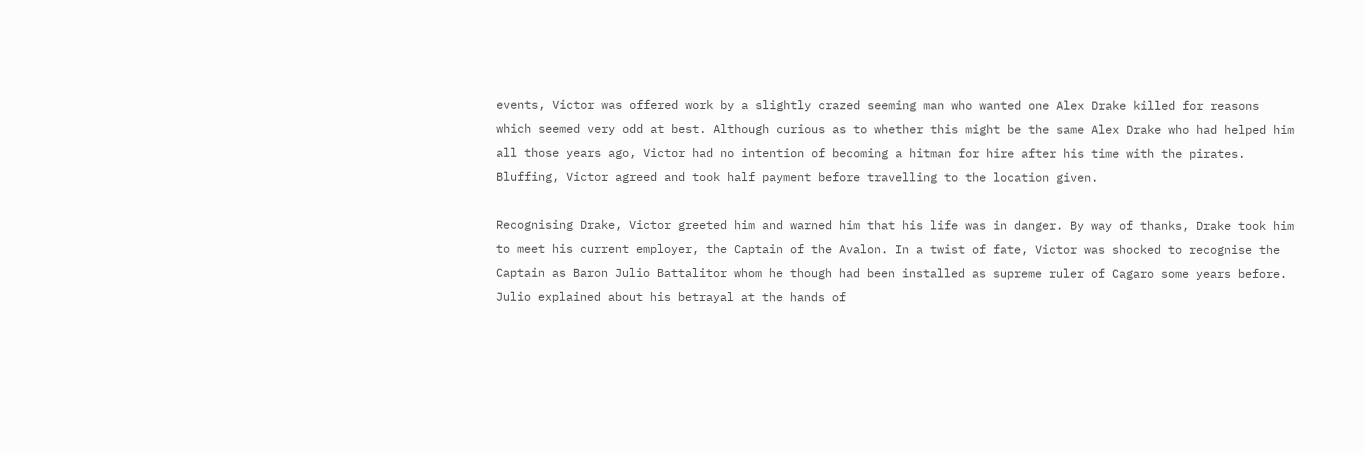events, Victor was offered work by a slightly crazed seeming man who wanted one Alex Drake killed for reasons which seemed very odd at best. Although curious as to whether this might be the same Alex Drake who had helped him all those years ago, Victor had no intention of becoming a hitman for hire after his time with the pirates. Bluffing, Victor agreed and took half payment before travelling to the location given.

Recognising Drake, Victor greeted him and warned him that his life was in danger. By way of thanks, Drake took him to meet his current employer, the Captain of the Avalon. In a twist of fate, Victor was shocked to recognise the Captain as Baron Julio Battalitor whom he though had been installed as supreme ruler of Cagaro some years before. Julio explained about his betrayal at the hands of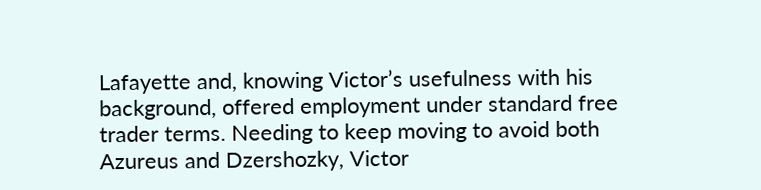Lafayette and, knowing Victor’s usefulness with his background, offered employment under standard free trader terms. Needing to keep moving to avoid both Azureus and Dzershozky, Victor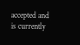accepted and is currently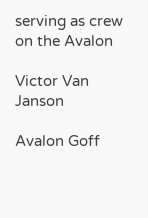serving as crew on the Avalon

Victor Van Janson

Avalon Goff